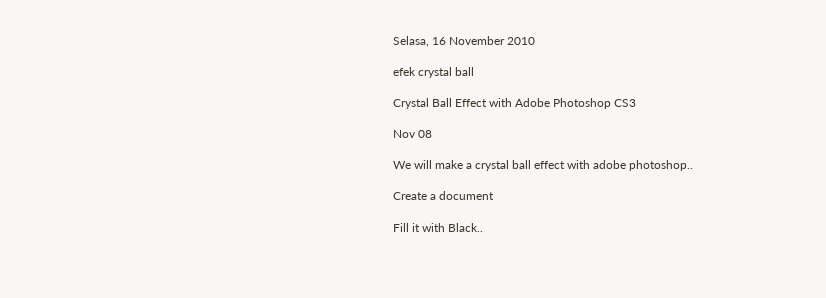Selasa, 16 November 2010

efek crystal ball

Crystal Ball Effect with Adobe Photoshop CS3

Nov 08

We will make a crystal ball effect with adobe photoshop..

Create a document

Fill it with Black..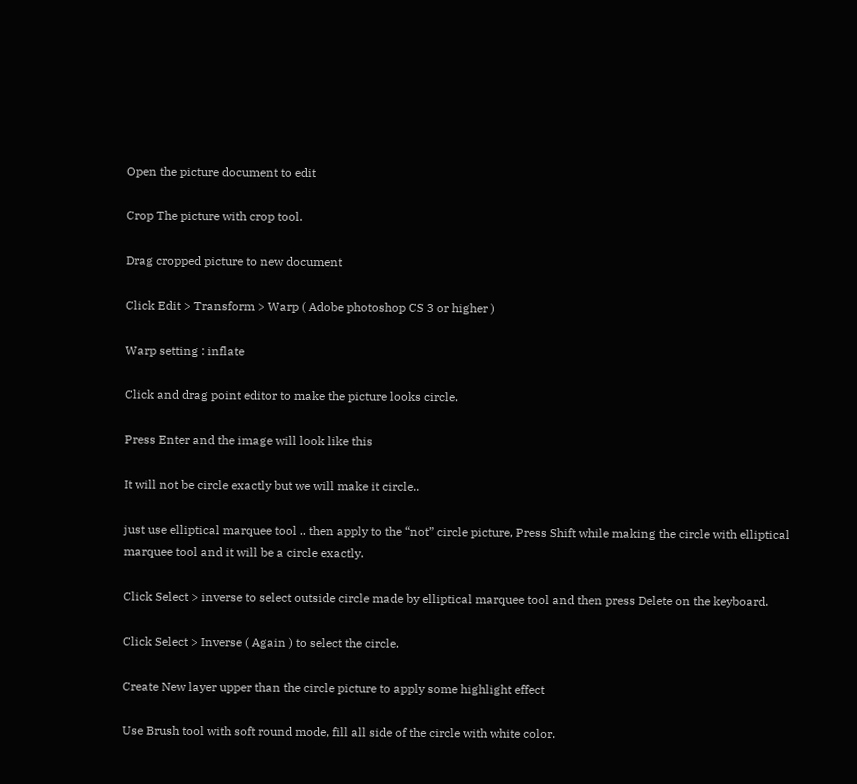Open the picture document to edit

Crop The picture with crop tool.

Drag cropped picture to new document

Click Edit > Transform > Warp ( Adobe photoshop CS 3 or higher )

Warp setting : inflate

Click and drag point editor to make the picture looks circle.

Press Enter and the image will look like this

It will not be circle exactly but we will make it circle..

just use elliptical marquee tool .. then apply to the “not” circle picture, Press Shift while making the circle with elliptical marquee tool and it will be a circle exactly.

Click Select > inverse to select outside circle made by elliptical marquee tool and then press Delete on the keyboard.

Click Select > Inverse ( Again ) to select the circle.

Create New layer upper than the circle picture to apply some highlight effect

Use Brush tool with soft round mode, fill all side of the circle with white color.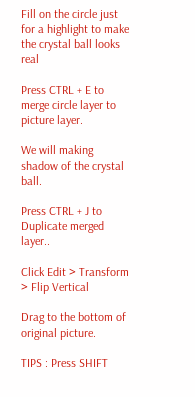Fill on the circle just for a highlight to make the crystal ball looks real

Press CTRL + E to merge circle layer to picture layer.

We will making shadow of the crystal ball.

Press CTRL + J to Duplicate merged layer..

Click Edit > Transform > Flip Vertical

Drag to the bottom of original picture.

TIPS : Press SHIFT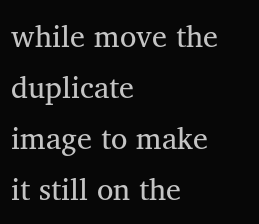while move the duplicate image to make it still on the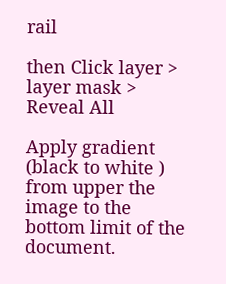rail

then Click layer > layer mask > Reveal All

Apply gradient (black to white ) from upper the image to the bottom limit of the document.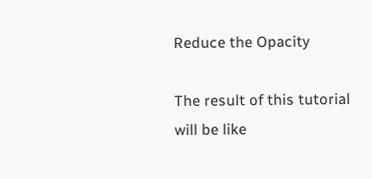Reduce the Opacity

The result of this tutorial will be like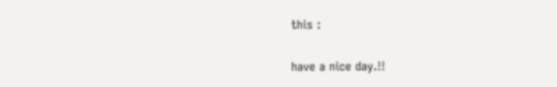this :

have a nice day.!!